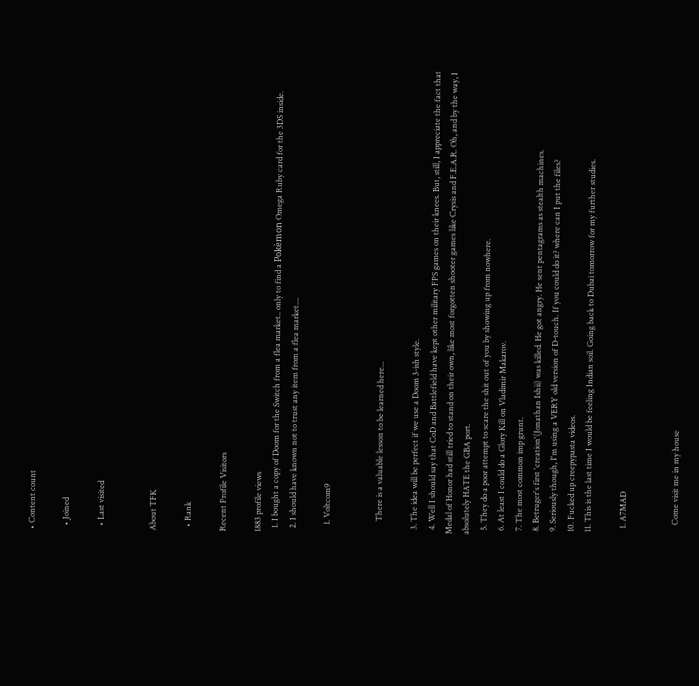• Content count

  • Joined

  • Last visited


About TFK

  • Rank

Recent Profile Visitors

1883 profile views
  1. I bought a copy of Doom for the Switch from a flea market.. only to find a Pokèmon Omega Ruby card for the 3DS inside.
  2. I should have known not to trust any item from a flea market....

    1. Voltcom9


      There is a valuable lesson to be learned here...

  3. The idea will be perfect if we use a Doom 3-ish style.
  4. Well I should say that CoD and Battlefield have kept other military FPS games on their knees. But, still, I appreciate the fact that Medal of Honor had still tried to stand on their own, like most forgotten shooter games like Crysis and F.E.A.R. Oh, and by the way, I absolutely HATE the GBA port.
  5. They do a poor attempt to scare the shit out of you by showing up from nowhere.
  6. At least I could do a Glory Kill on Vladimir Makarov.
  7. The most common imp grunt.
  8. Betruger's first 'creation'(Jonathan Ishii) was killed. He got angry. He sent pentagrams as stealth machines.
  9. Seriously though, I'm using a VERY old version of D-touch. If you could do it? where can I put the files?
  10. Fucked up creepypasta videos.
  11. This is the last time I would be feeling Indian soil. Going back to Dubai tomorrow for my further studies.

    1. A7MAD


      Come visit me in my house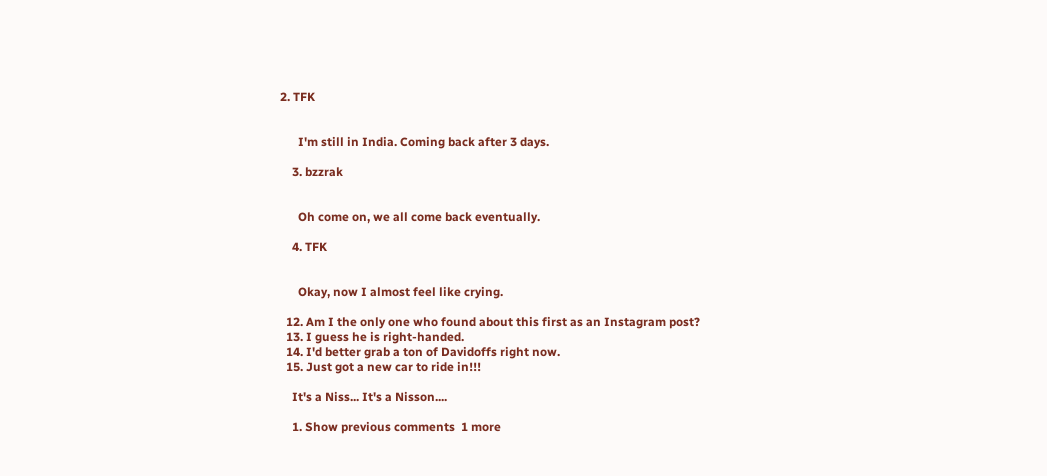2. TFK


      I'm still in India. Coming back after 3 days.

    3. bzzrak


      Oh come on, we all come back eventually.

    4. TFK


      Okay, now I almost feel like crying.

  12. Am I the only one who found about this first as an Instagram post?
  13. I guess he is right-handed.
  14. I'd better grab a ton of Davidoffs right now.
  15. Just got a new car to ride in!!!

    It's a Niss... It's a Nisson....

    1. Show previous comments  1 more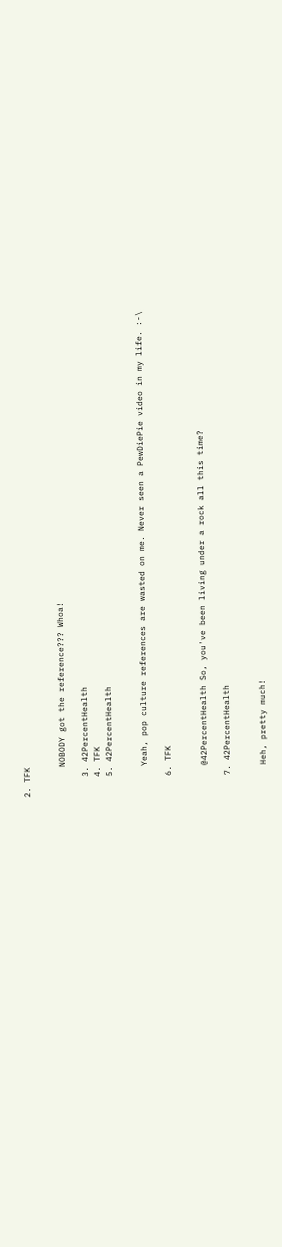2. TFK


      NOBODY got the reference??? Whoa!

    3. 42PercentHealth
    4. TFK
    5. 42PercentHealth


      Yeah, pop culture references are wasted on me. Never seen a PewDiePie video in my life. :-\

    6. TFK


      @42PercentHealth So, you've been living under a rock all this time?

    7. 42PercentHealth


      Heh, pretty much!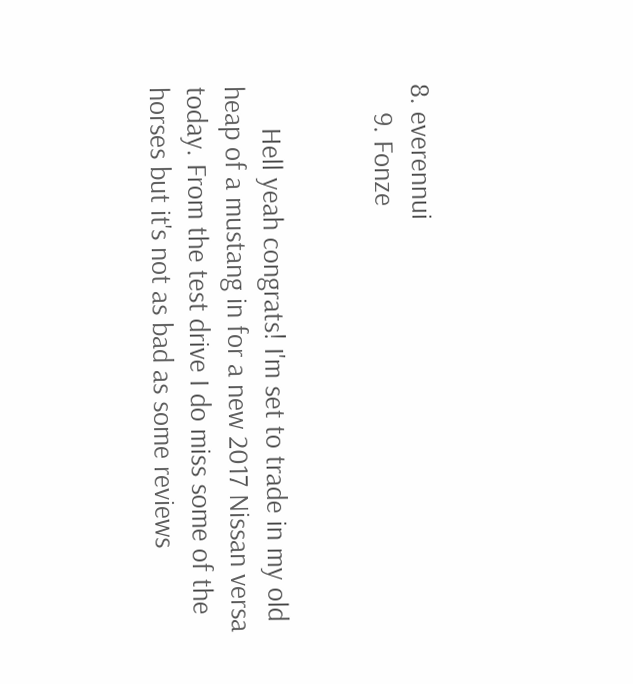8. everennui
    9. Fonze


      Hell yeah congrats! I'm set to trade in my old heap of a mustang in for a new 2017 Nissan versa today. From the test drive I do miss some of the horses but it's not as bad as some reviews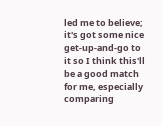led me to believe; it's got some nice get-up-and-go to it so I think this'll be a good match for me, especially comparing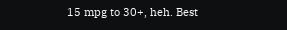15 mpg to 30+, heh. Best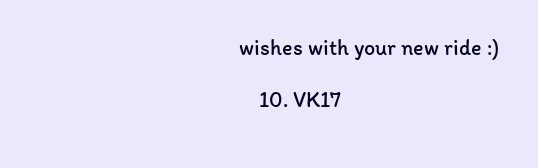wishes with your new ride :)

    10. VK17